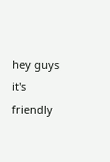hey guys it's friendly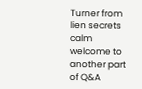Turner from lien secrets calm welcome to another part of Q&A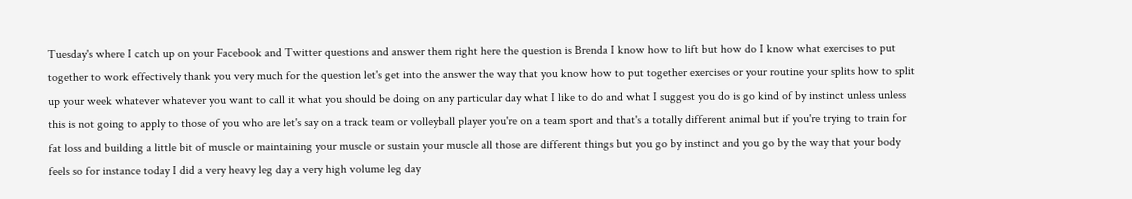Tuesday's where I catch up on your Facebook and Twitter questions and answer them right here the question is Brenda I know how to lift but how do I know what exercises to put together to work effectively thank you very much for the question let's get into the answer the way that you know how to put together exercises or your routine your splits how to split up your week whatever whatever you want to call it what you should be doing on any particular day what I like to do and what I suggest you do is go kind of by instinct unless unless this is not going to apply to those of you who are let's say on a track team or volleyball player you're on a team sport and that's a totally different animal but if you're trying to train for fat loss and building a little bit of muscle or maintaining your muscle or sustain your muscle all those are different things but you go by instinct and you go by the way that your body feels so for instance today I did a very heavy leg day a very high volume leg day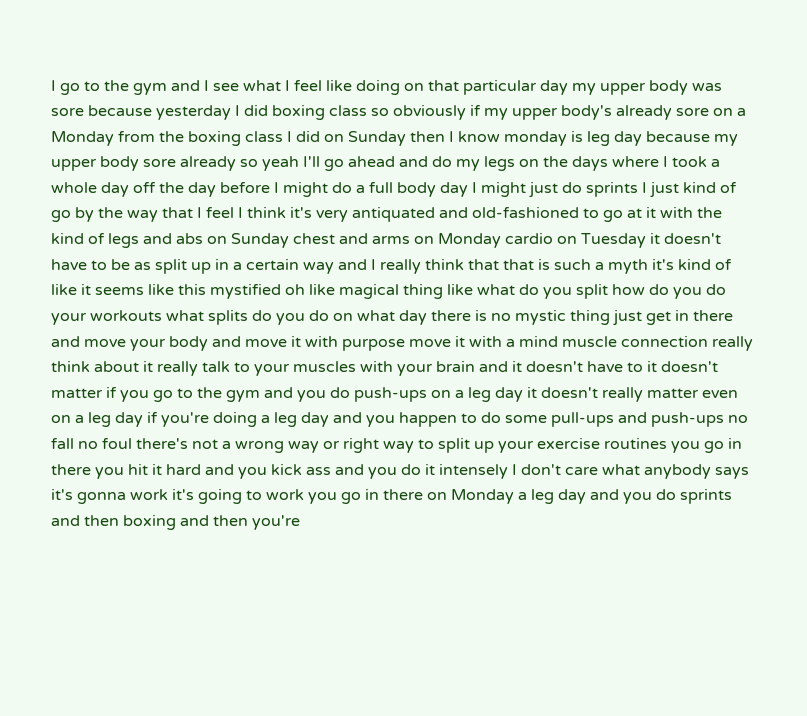I go to the gym and I see what I feel like doing on that particular day my upper body was sore because yesterday I did boxing class so obviously if my upper body's already sore on a Monday from the boxing class I did on Sunday then I know monday is leg day because my upper body sore already so yeah I'll go ahead and do my legs on the days where I took a whole day off the day before I might do a full body day I might just do sprints I just kind of go by the way that I feel I think it's very antiquated and old-fashioned to go at it with the kind of legs and abs on Sunday chest and arms on Monday cardio on Tuesday it doesn't have to be as split up in a certain way and I really think that that is such a myth it's kind of like it seems like this mystified oh like magical thing like what do you split how do you do your workouts what splits do you do on what day there is no mystic thing just get in there and move your body and move it with purpose move it with a mind muscle connection really think about it really talk to your muscles with your brain and it doesn't have to it doesn't matter if you go to the gym and you do push-ups on a leg day it doesn't really matter even on a leg day if you're doing a leg day and you happen to do some pull-ups and push-ups no fall no foul there's not a wrong way or right way to split up your exercise routines you go in there you hit it hard and you kick ass and you do it intensely I don't care what anybody says it's gonna work it's going to work you go in there on Monday a leg day and you do sprints and then boxing and then you're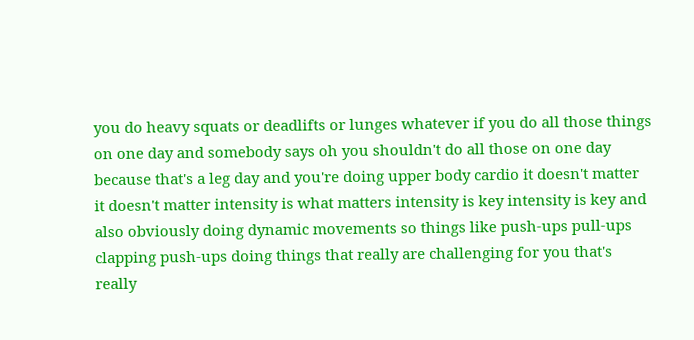you do heavy squats or deadlifts or lunges whatever if you do all those things on one day and somebody says oh you shouldn't do all those on one day because that's a leg day and you're doing upper body cardio it doesn't matter it doesn't matter intensity is what matters intensity is key intensity is key and also obviously doing dynamic movements so things like push-ups pull-ups clapping push-ups doing things that really are challenging for you that's really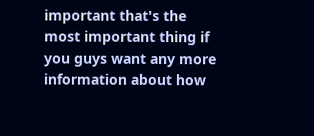important that's the most important thing if you guys want any more information about how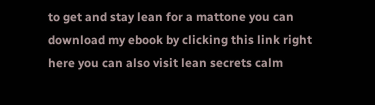to get and stay lean for a mattone you can download my ebook by clicking this link right here you can also visit lean secrets calm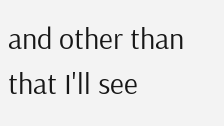and other than that I'll see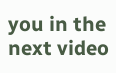you in the next video